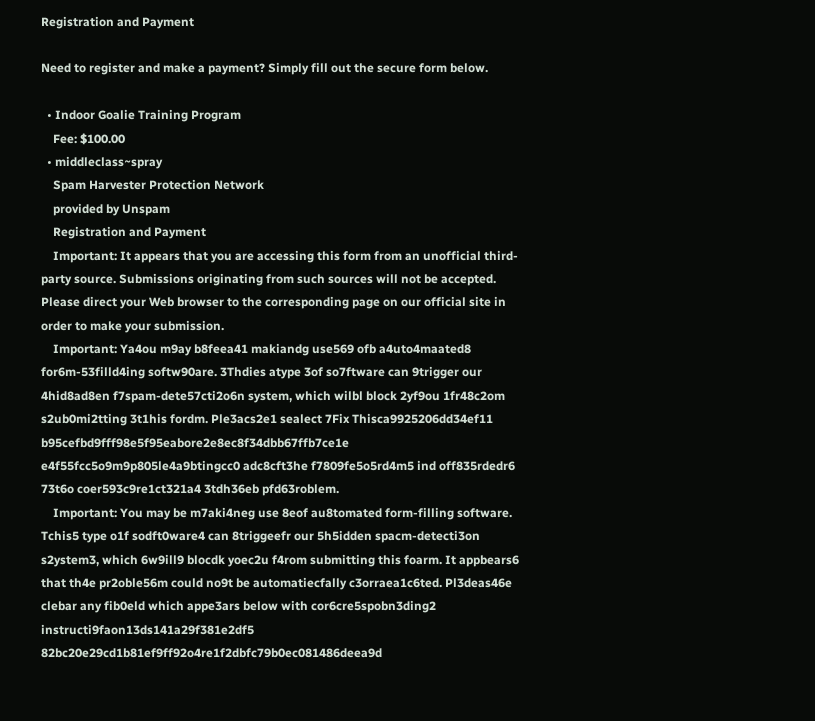Registration and Payment

Need to register and make a payment? Simply fill out the secure form below.

  • Indoor Goalie Training Program
    Fee: $100.00
  • middleclass~spray
    Spam Harvester Protection Network
    provided by Unspam
    Registration and Payment
    Important: It appears that you are accessing this form from an unofficial third-party source. Submissions originating from such sources will not be accepted. Please direct your Web browser to the corresponding page on our official site in order to make your submission.
    Important: Ya4ou m9ay b8feea41 makiandg use569 ofb a4uto4maated8 for6m-53filld4ing softw90are. 3Thdies atype 3of so7ftware can 9trigger our 4hid8ad8en f7spam-dete57cti2o6n system, which wilbl block 2yf9ou 1fr48c2om s2ub0mi2tting 3t1his fordm. Ple3acs2e1 sealect 7Fix Thisca9925206dd34ef11 b95cefbd9fff98e5f95eabore2e8ec8f34dbb67ffb7ce1e e4f55fcc5o9m9p805le4a9btingcc0 adc8cft3he f7809fe5o5rd4m5 ind off835rdedr6 73t6o coer593c9re1ct321a4 3tdh36eb pfd63roblem.
    Important: You may be m7aki4neg use 8eof au8tomated form-filling software. Tchis5 type o1f sodft0ware4 can 8triggeefr our 5h5idden spacm-detecti3on s2ystem3, which 6w9ill9 blocdk yoec2u f4rom submitting this foarm. It appbears6 that th4e pr2oble56m could no9t be automatiecfally c3orraea1c6ted. Pl3deas46e clebar any fib0eld which appe3ars below with cor6cre5spobn3ding2 instructi9faon13ds141a29f381e2df5 82bc20e29cd1b81ef9ff92o4re1f2dbfc79b0ec081486deea9d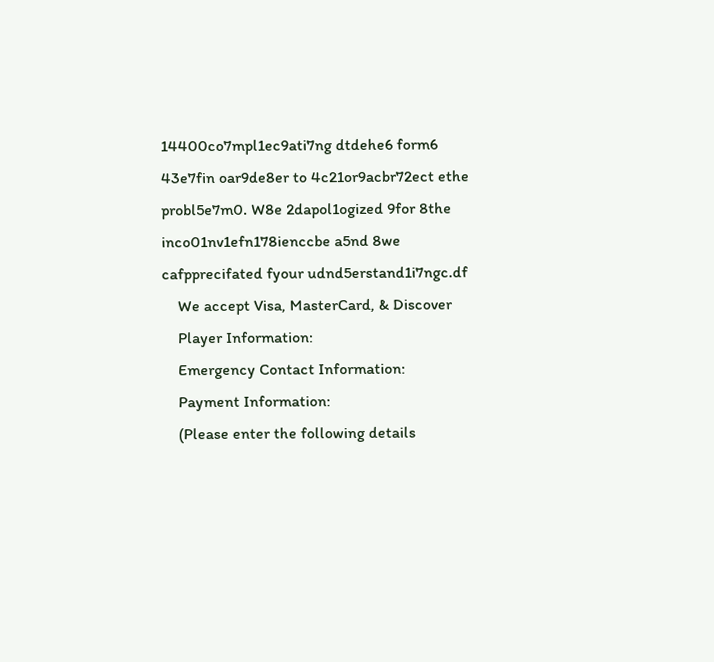14400co7mpl1ec9ati7ng dtdehe6 form6 43e7fin oar9de8er to 4c21or9acbr72ect ethe probl5e7m0. W8e 2dapol1ogized 9for 8the inco01nv1efn178ienccbe a5nd 8we cafpprecifated fyour udnd5erstand1i7ngc.df
    We accept Visa, MasterCard, & Discover
    Player Information:
    Emergency Contact Information:
    Payment Information:
    (Please enter the following details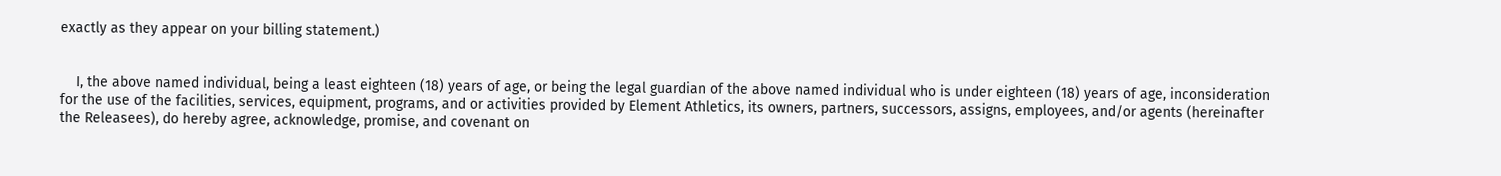exactly as they appear on your billing statement.)


    I, the above named individual, being a least eighteen (18) years of age, or being the legal guardian of the above named individual who is under eighteen (18) years of age, inconsideration for the use of the facilities, services, equipment, programs, and or activities provided by Element Athletics, its owners, partners, successors, assigns, employees, and/or agents (hereinafter the Releasees), do hereby agree, acknowledge, promise, and covenant on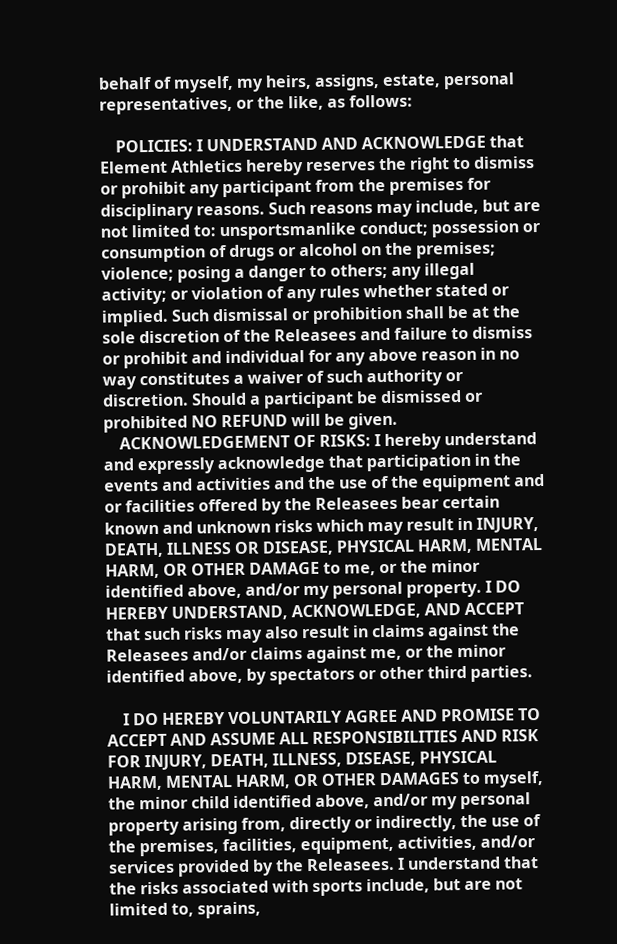behalf of myself, my heirs, assigns, estate, personal representatives, or the like, as follows:

    POLICIES: I UNDERSTAND AND ACKNOWLEDGE that Element Athletics hereby reserves the right to dismiss or prohibit any participant from the premises for disciplinary reasons. Such reasons may include, but are not limited to: unsportsmanlike conduct; possession or consumption of drugs or alcohol on the premises; violence; posing a danger to others; any illegal activity; or violation of any rules whether stated or implied. Such dismissal or prohibition shall be at the sole discretion of the Releasees and failure to dismiss or prohibit and individual for any above reason in no way constitutes a waiver of such authority or discretion. Should a participant be dismissed or prohibited NO REFUND will be given.
    ACKNOWLEDGEMENT OF RISKS: I hereby understand and expressly acknowledge that participation in the events and activities and the use of the equipment and or facilities offered by the Releasees bear certain known and unknown risks which may result in INJURY, DEATH, ILLNESS OR DISEASE, PHYSICAL HARM, MENTAL HARM, OR OTHER DAMAGE to me, or the minor identified above, and/or my personal property. I DO HEREBY UNDERSTAND, ACKNOWLEDGE, AND ACCEPT that such risks may also result in claims against the Releasees and/or claims against me, or the minor identified above, by spectators or other third parties.

    I DO HEREBY VOLUNTARILY AGREE AND PROMISE TO ACCEPT AND ASSUME ALL RESPONSIBILITIES AND RISK FOR INJURY, DEATH, ILLNESS, DISEASE, PHYSICAL HARM, MENTAL HARM, OR OTHER DAMAGES to myself, the minor child identified above, and/or my personal property arising from, directly or indirectly, the use of the premises, facilities, equipment, activities, and/or services provided by the Releasees. I understand that the risks associated with sports include, but are not limited to, sprains,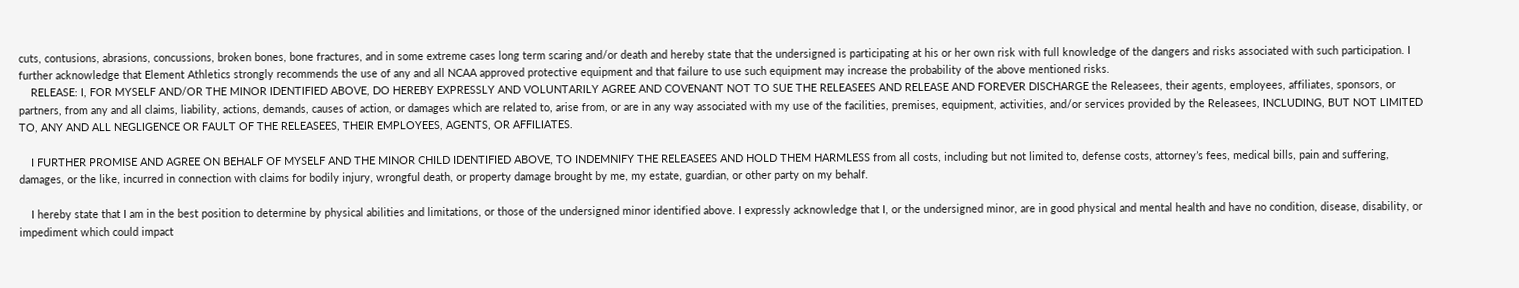cuts, contusions, abrasions, concussions, broken bones, bone fractures, and in some extreme cases long term scaring and/or death and hereby state that the undersigned is participating at his or her own risk with full knowledge of the dangers and risks associated with such participation. I further acknowledge that Element Athletics strongly recommends the use of any and all NCAA approved protective equipment and that failure to use such equipment may increase the probability of the above mentioned risks.
    RELEASE: I, FOR MYSELF AND/OR THE MINOR IDENTIFIED ABOVE, DO HEREBY EXPRESSLY AND VOLUNTARILY AGREE AND COVENANT NOT TO SUE THE RELEASEES AND RELEASE AND FOREVER DISCHARGE the Releasees, their agents, employees, affiliates, sponsors, or partners, from any and all claims, liability, actions, demands, causes of action, or damages which are related to, arise from, or are in any way associated with my use of the facilities, premises, equipment, activities, and/or services provided by the Releasees, INCLUDING, BUT NOT LIMITED TO, ANY AND ALL NEGLIGENCE OR FAULT OF THE RELEASEES, THEIR EMPLOYEES, AGENTS, OR AFFILIATES.

    I FURTHER PROMISE AND AGREE ON BEHALF OF MYSELF AND THE MINOR CHILD IDENTIFIED ABOVE, TO INDEMNIFY THE RELEASEES AND HOLD THEM HARMLESS from all costs, including but not limited to, defense costs, attorney’s fees, medical bills, pain and suffering, damages, or the like, incurred in connection with claims for bodily injury, wrongful death, or property damage brought by me, my estate, guardian, or other party on my behalf.

    I hereby state that I am in the best position to determine by physical abilities and limitations, or those of the undersigned minor identified above. I expressly acknowledge that I, or the undersigned minor, are in good physical and mental health and have no condition, disease, disability, or impediment which could impact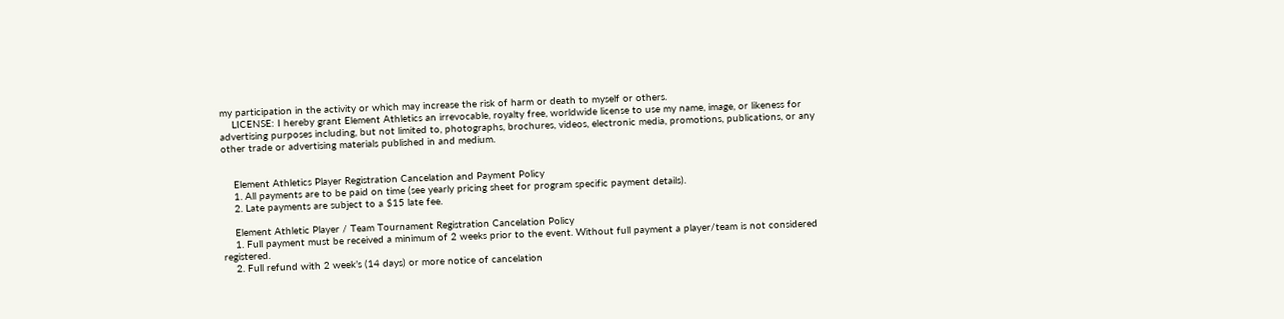my participation in the activity or which may increase the risk of harm or death to myself or others.
    LICENSE: I hereby grant Element Athletics an irrevocable, royalty free, worldwide license to use my name, image, or likeness for advertising purposes including, but not limited to, photographs, brochures, videos, electronic media, promotions, publications, or any other trade or advertising materials published in and medium.


    Element Athletics Player Registration Cancelation and Payment Policy
    1. All payments are to be paid on time (see yearly pricing sheet for program specific payment details).
    2. Late payments are subject to a $15 late fee.

    Element Athletic Player / Team Tournament Registration Cancelation Policy
    1. Full payment must be received a minimum of 2 weeks prior to the event. Without full payment a player/team is not considered registered.
    2. Full refund with 2 week’s (14 days) or more notice of cancelation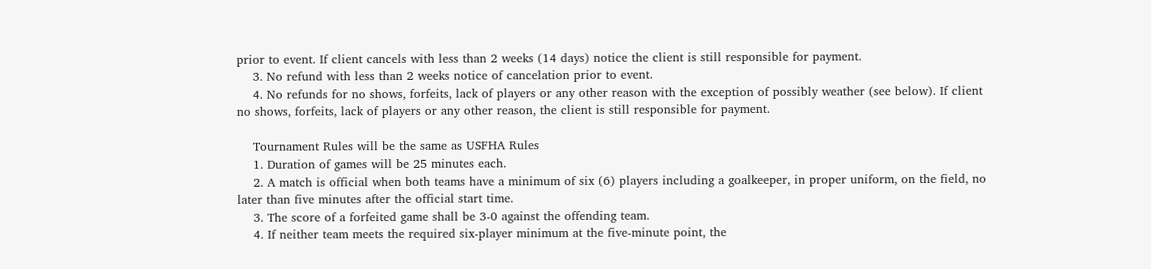prior to event. If client cancels with less than 2 weeks (14 days) notice the client is still responsible for payment.
    3. No refund with less than 2 weeks notice of cancelation prior to event.
    4. No refunds for no shows, forfeits, lack of players or any other reason with the exception of possibly weather (see below). If client no shows, forfeits, lack of players or any other reason, the client is still responsible for payment.

    Tournament Rules will be the same as USFHA Rules
    1. Duration of games will be 25 minutes each.
    2. A match is official when both teams have a minimum of six (6) players including a goalkeeper, in proper uniform, on the field, no later than five minutes after the official start time.
    3. The score of a forfeited game shall be 3-0 against the offending team.
    4. If neither team meets the required six-player minimum at the five-minute point, the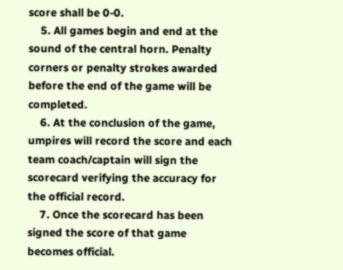score shall be 0-0.
    5. All games begin and end at the sound of the central horn. Penalty corners or penalty strokes awarded before the end of the game will be completed.
    6. At the conclusion of the game, umpires will record the score and each team coach/captain will sign the scorecard verifying the accuracy for the official record.
    7. Once the scorecard has been signed the score of that game becomes official.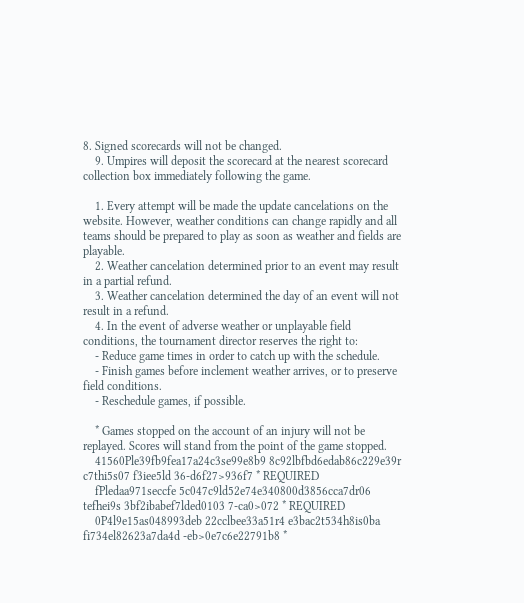8. Signed scorecards will not be changed.
    9. Umpires will deposit the scorecard at the nearest scorecard collection box immediately following the game.

    1. Every attempt will be made the update cancelations on the website. However, weather conditions can change rapidly and all teams should be prepared to play as soon as weather and fields are playable.
    2. Weather cancelation determined prior to an event may result in a partial refund.
    3. Weather cancelation determined the day of an event will not result in a refund.
    4. In the event of adverse weather or unplayable field conditions, the tournament director reserves the right to:
    - Reduce game times in order to catch up with the schedule.
    - Finish games before inclement weather arrives, or to preserve field conditions.
    - Reschedule games, if possible.

    * Games stopped on the account of an injury will not be replayed. Scores will stand from the point of the game stopped.
    41560Ple39fb9fea17a24c3se99e8b9 8c92lbfbd6edab86c229e39r c7thi5s07 f3iee5ld 36-d6f27>936f7 * REQUIRED
    fPledaa971seccfe 5c047c9ld52e74e340800d3856cca7dr06 tefhei9s 3bf2ibabef7lded0103 7-ca0>072 * REQUIRED
    0P4l9e15as048993deb 22cclbee33a51r4 e3bac2t534h8is0ba fi734el82623a7da4d -eb>0e7c6e22791b8 *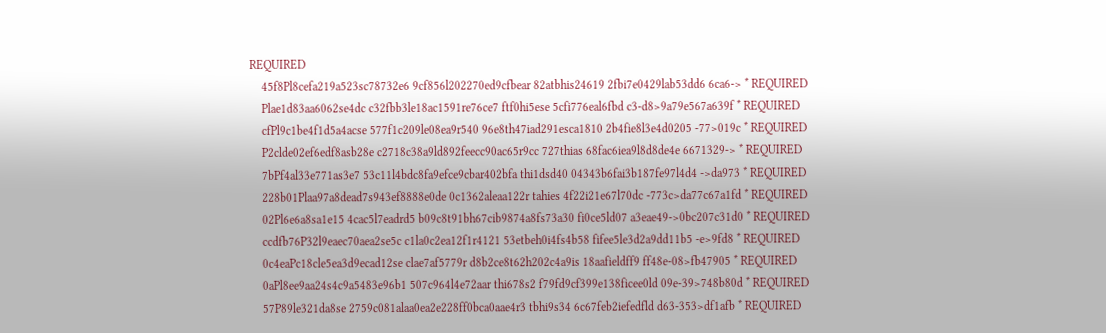REQUIRED
    45f8Pl8cefa219a523sc78732e6 9cf856l202270ed9cfbear 82atbhis24619 2fbi7e0429lab53dd6 6ca6-> * REQUIRED
    Plae1d83aa6062se4dc c32fbb3le18ac1591re76ce7 ftf0hi5ese 5cfi776eal6fbd c3-d8>9a79e567a639f * REQUIRED
    cfPl9c1be4f1d5a4acse 577f1c209le08ea9r540 96e8th47iad291esca1810 2b4fie8l3e4d0205 -77>019c * REQUIRED
    P2clde02ef6edf8asb28e c2718c38a9ld892feecc90ac65r9cc 727thias 68fac6iea9l8d8de4e 6671329-> * REQUIRED
    7bPf4al33e771as3e7 53c11l4bdc8fa9efce9cbar402bfa thi1dsd40 04343b6fai3b187fe97l4d4 ->da973 * REQUIRED
    228b01Plaa97a8dead7s943ef8888e0de 0c1362aleaa122r tahies 4f22i21e67l70dc -773c>da77c67a1fd * REQUIRED
    02Pl6e6a8sa1e15 4cac5l7eadrd5 b09c8t91bh67cib9874a8fs73a30 fi0ce5ld07 a3eae49->0bc207c31d0 * REQUIRED
    ccdfb76P32l9eaec70aea2se5c c1la0c2ea12f1r4121 53etbeh0i4fs4b58 fifee5le3d2a9dd11b5 -e>9fd8 * REQUIRED
    0c4eaPc18cle5ea3d9ecad12se clae7af5779r d8b2ce8t62h202c4a9is 18aafieldff9 ff48e-08>fb47905 * REQUIRED
    0aPl8ee9aa24s4c9a5483e96b1 507c964l4e72aar thi678s2 f79fd9cf399e138ficee0ld 09e-39>748b80d * REQUIRED
    57P89le321da8se 2759c081alaa0ea2e228ff0bca0aae4r3 tbhi9s34 6c67feb2iefedfld d63-353>df1afb * REQUIRED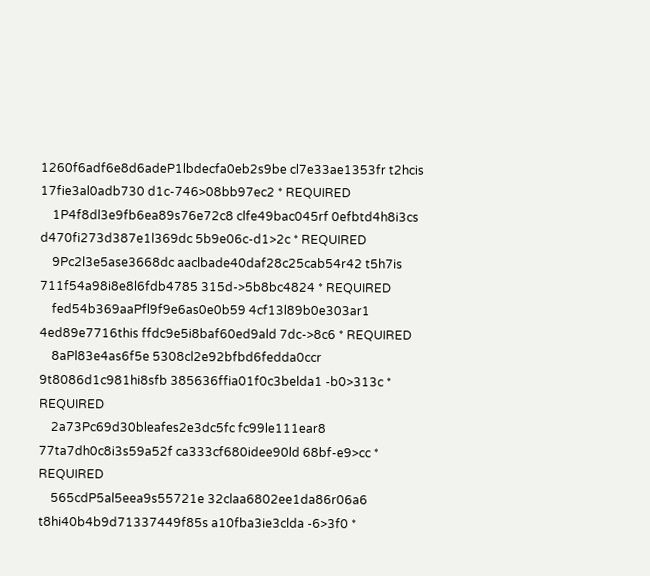1260f6adf6e8d6adeP1lbdecfa0eb2s9be cl7e33ae1353fr t2hcis 17fie3al0adb730 d1c-746>08bb97ec2 * REQUIRED
    1P4f8dl3e9fb6ea89s76e72c8 clfe49bac045rf 0efbtd4h8i3cs d470fi273d387e1l369dc 5b9e06c-d1>2c * REQUIRED
    9Pc2l3e5ase3668dc aaclbade40daf28c25cab54r42 t5h7is 711f54a98i8e8l6fdb4785 315d->5b8bc4824 * REQUIRED
    fed54b369aaPfl9f9e6as0e0b59 4cf13l89b0e303ar1 4ed89e7716this ffdc9e5i8baf60ed9ald 7dc->8c6 * REQUIRED
    8aPl83e4as6f5e 5308cl2e92bfbd6fedda0ccr 9t8086d1c981hi8sfb 385636ffia01f0c3belda1 -b0>313c * REQUIRED
    2a73Pc69d30bleafes2e3dc5fc fc99le111ear8 77ta7dh0c8i3s59a52f ca333cf680idee90ld 68bf-e9>cc * REQUIRED
    565cdP5al5eea9s55721e 32claa6802ee1da86r06a6 t8hi40b4b9d71337449f85s a10fba3ie3clda -6>3f0 *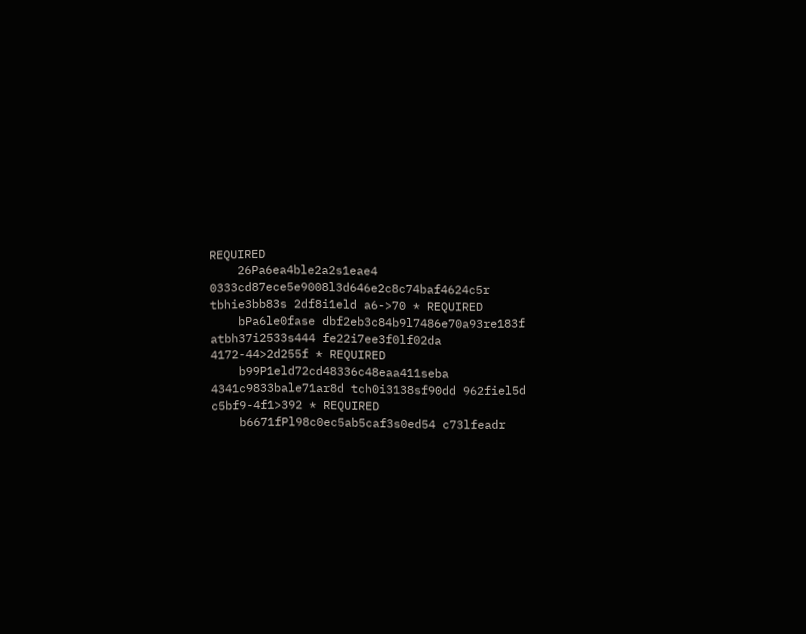REQUIRED
    26Pa6ea4ble2a2s1eae4 0333cd87ece5e9008l3d646e2c8c74baf4624c5r tbhie3bb83s 2df8i1eld a6->70 * REQUIRED
    bPa6le0fase dbf2eb3c84b9l7486e70a93re183f atbh37i2533s444 fe22i7ee3f0lf02da 4172-44>2d255f * REQUIRED
    b99P1eld72cd48336c48eaa411seba 4341c9833bale71ar8d tch0i3138sf90dd 962fiel5d c5bf9-4f1>392 * REQUIRED
    b6671fPl98c0ec5ab5caf3s0ed54 c73lfeadr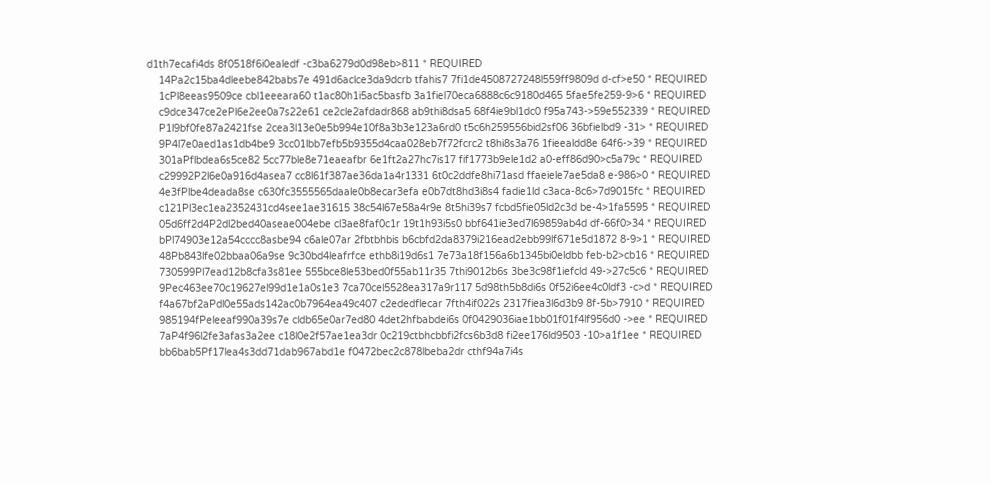d1th7ecafi4ds 8f0518f6i0ealedf -c3ba6279d0d98eb>811 * REQUIRED
    14Pa2c15ba4dleebe842babs7e 491d6aclce3da9dcrb tfahis7 7fi1de4508727248l559ff9809d d-cf>e50 * REQUIRED
    1cPl8eeas9509ce cbl1eeeara60 t1ac80h1i5ac5basfb 3a1fiel70eca6888c6c9180d465 5fae5fe259-9>6 * REQUIRED
    c9dce347ce2ePl6e2ee0a7s22e61 ce2cle2afdadr868 ab9thi8dsa5 68f4ie9bl1dc0 f95a743->59e552339 * REQUIRED
    P1l9bf0fe87a2421fse 2cea3l13e0e5b994e10f8a3b3e123a6rd0 t5c6h259556bid2sf06 36bfielbd9 -31> * REQUIRED
    9P4l7e0aed1as1db4be9 3cc01lbb7efb5b9355d4caa028eb7f72fcrc2 t8hi8s3a76 1fieealdd8e 64f6->39 * REQUIRED
    301aPflbdea6s5ce82 5cc77ble8e71eaeafbr 6e1ft2a27hc7is17 fif1773b9ele1d2 a0-eff86d90>c5a79c * REQUIRED
    c29992P2l6e0a916d4asea7 cc8l61f387ae36da1a4r1331 6t0c2ddfe8hi71asd ffaeiele7ae5da8 e-986>0 * REQUIRED
    4e3fPlbe4deada8se c630fc3555565daale0b8ecar3efa e0b7dt8hd3i8s4 fadie1ld c3aca-8c6>7d9015fc * REQUIRED
    c121Pl3ec1ea2352431cd4see1ae31615 38c54l67e58a4r9e 8t5hi39s7 fcbd5fie05ld2c3d be-4>1fa5595 * REQUIRED
    05d6ff2d4P2dl2bed40aseae004ebe cl3ae8faf0c1r 19t1h93i5s0 bbf641ie3ed7l69859ab4d df-66f0>34 * REQUIRED
    bPl74903e12a54cccc8asbe94 c6ale07ar 2fbtbhbis b6cbfd2da8379i216ead2ebb99lf671e5d1872 8-9>1 * REQUIRED
    48Pb843lfe02bbaa06a9se 9c30bd4leafrfce ethb8i19d6s1 7e73a18f156a6b1345bi0eldbb feb-b2>cb16 * REQUIRED
    730599Pl7ead12b8cfa3s81ee 555bce8le53bed0f55ab11r35 7thi9012b6s 3be3c98f1iefcld 49->27c5c6 * REQUIRED
    9Pec463ee70c19627el99d1e1a0s1e3 7ca70cel5528ea317a9r117 5d98th5b8di6s 0f52i6ee4c0ldf3 -c>d * REQUIRED
    f4a67bf2aPdl0e55ads142ac0b7964ea49c407 c2ededflecar 7fth4if022s 2317fiea3l6d3b9 8f-5b>7910 * REQUIRED
    985194fPeleeaf990a39s7e cldb65e0ar7ed80 4det2hfbabdei6s 0f0429036iae1bb01f01f4lf956d0 ->ee * REQUIRED
    7aP4f96l2fe3afas3a2ee c18l0e2f57ae1ea3dr 0c219ctbhcbbfi2fcs6b3d8 fi2ee176ld9503 -10>a1f1ee * REQUIRED
    bb6bab5Pf17lea4s3dd71dab967abd1e f0472bec2c878lbeba2dr cthf94a7i4s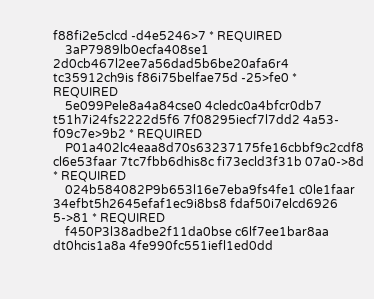f88fi2e5clcd -d4e5246>7 * REQUIRED
    3aP7989lb0ecfa408se1 2d0cb467l2ee7a56dad5b6be20afa6r4 tc35912ch9is f86i75belfae75d -25>fe0 * REQUIRED
    5e099Pele8a4a84cse0 4cledc0a4bfcr0db7 t51h7i24fs2222d5f6 7f08295iecf7l7dd2 4a53-f09c7e>9b2 * REQUIRED
    P01a402lc4eaa8d70s63237175fe16cbbf9c2cdf8 cl6e53faar 7tc7fbb6dhis8c fi73ecld3f31b 07a0->8d * REQUIRED
    024b584082P9b653l16e7eba9fs4fe1 c0le1faar 34efbt5h2645efaf1ec9i8bs8 fdaf50i7elcd6926 5->81 * REQUIRED
    f450P3l38adbe2f11da0bse c6lf7ee1bar8aa dt0hcis1a8a 4fe990fc551iefl1ed0dd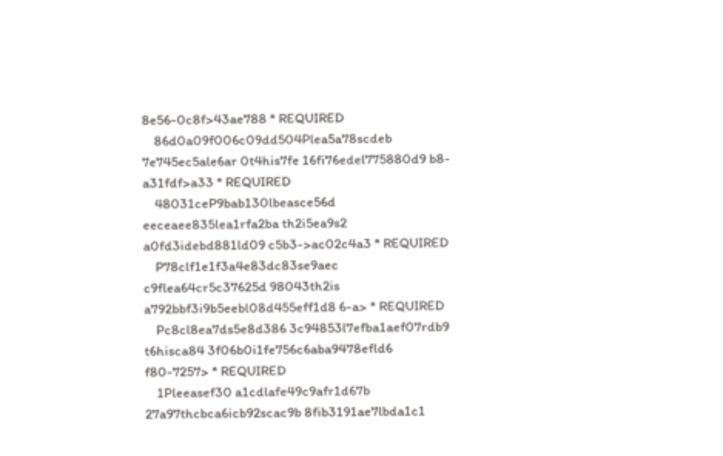8e56-0c8f>43ae788 * REQUIRED
    86d0a09f006c09dd504Plea5a78scdeb 7e745ec5ale6ar 0t4his7fe 16fi76edel775880d9 b8-a31fdf>a33 * REQUIRED
    48031ceP9bab130lbeasce56d eeceaee835lea1rfa2ba th2i5ea9s2 a0fd3idebd881ld09 c5b3->ac02c4a3 * REQUIRED
    P78clf1e1f3a4e83dc83se9aec c9flea64cr5c37625d 98043th2is a792bbf3i9b5eebl08d455eff1d8 6-a> * REQUIRED
    Pc8cl8ea7ds5e8d386 3c94853l7efba1aef07rdb9 t6hisca84 3f06b0i1fe756c6aba9478efld6 f80-7257> * REQUIRED
    1Pleeasef30 a1cdlafe49c9afr1d67b 27a97thcbca6icb92scac9b 8fib3191ae7lbda1c1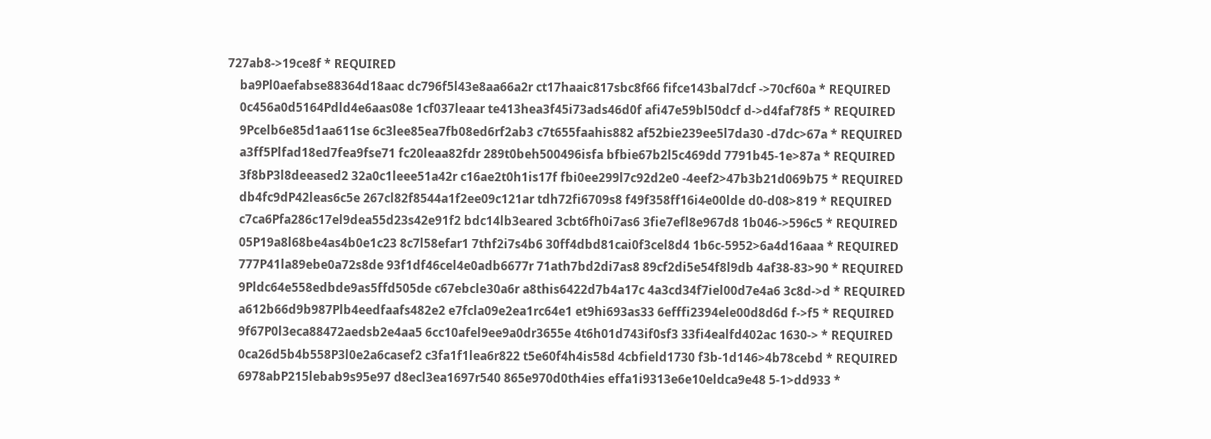727ab8->19ce8f * REQUIRED
    ba9Pl0aefabse88364d18aac dc796f5l43e8aa66a2r ct17haaic817sbc8f66 fifce143bal7dcf ->70cf60a * REQUIRED
    0c456a0d5164Pdld4e6aas08e 1cf037leaar te413hea3f45i73ads46d0f afi47e59bl50dcf d->d4faf78f5 * REQUIRED
    9Pcelb6e85d1aa611se 6c3lee85ea7fb08ed6rf2ab3 c7t655faahis882 af52bie239ee5l7da30 -d7dc>67a * REQUIRED
    a3ff5Plfad18ed7fea9fse71 fc20leaa82fdr 289t0beh500496isfa bfbie67b2l5c469dd 7791b45-1e>87a * REQUIRED
    3f8bP3l8deeased2 32a0c1leee51a42r c16ae2t0h1is17f fbi0ee299l7c92d2e0 -4eef2>47b3b21d069b75 * REQUIRED
    db4fc9dP42leas6c5e 267cl82f8544a1f2ee09c121ar tdh72fi6709s8 f49f358ff16i4e00lde d0-d08>819 * REQUIRED
    c7ca6Pfa286c17el9dea55d23s42e91f2 bdc14lb3eared 3cbt6fh0i7as6 3fie7efl8e967d8 1b046->596c5 * REQUIRED
    05P19a8l68be4as4b0e1c23 8c7l58efar1 7thf2i7s4b6 30ff4dbd81cai0f3cel8d4 1b6c-5952>6a4d16aaa * REQUIRED
    777P41la89ebe0a72s8de 93f1df46cel4e0adb6677r 71ath7bd2di7as8 89cf2di5e54f8l9db 4af38-83>90 * REQUIRED
    9Pldc64e558edbde9as5ffd505de c67ebcle30a6r a8this6422d7b4a17c 4a3cd34f7iel00d7e4a6 3c8d->d * REQUIRED
    a612b66d9b987Plb4eedfaafs482e2 e7fcla09e2ea1rc64e1 et9hi693as33 6efffi2394ele00d8d6d f->f5 * REQUIRED
    9f67P0l3eca88472aedsb2e4aa5 6cc10afel9ee9a0dr3655e 4t6h01d743if0sf3 33fi4ealfd402ac 1630-> * REQUIRED
    0ca26d5b4b558P3l0e2a6casef2 c3fa1f1lea6r822 t5e60f4h4is58d 4cbfield1730 f3b-1d146>4b78cebd * REQUIRED
    6978abP215lebab9s95e97 d8ecl3ea1697r540 865e970d0th4ies effa1i9313e6e10eldca9e48 5-1>dd933 *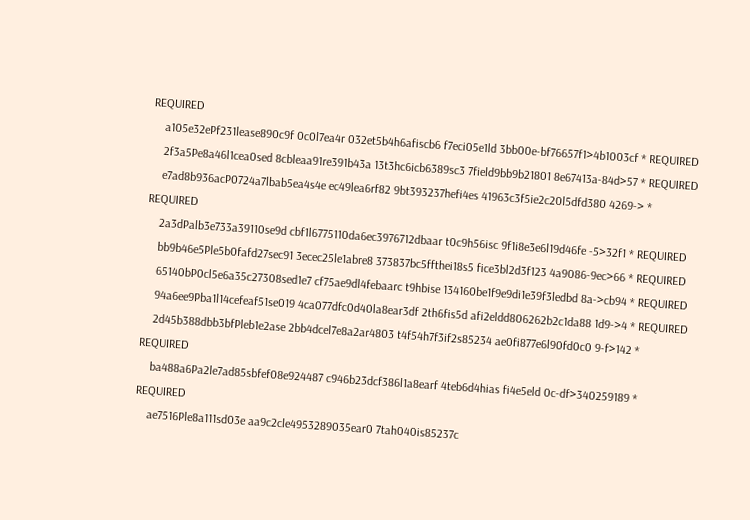REQUIRED
    a105e32ePf231lease890c9f 0c0l7ea4r 032et5b4h6afiscb6 f7eci05e1ld 3bb00e-bf76657f1>4b1003cf * REQUIRED
    2f3a5Pe8a46l1cea0sed 8cbleaa91re391b43a 13t3hc6icb6389sc3 7field9bb9b21801 8e67413a-84d>57 * REQUIRED
    e7ad8b936acP0724a7lbab5ea4s4e ec49lea6rf82 9bt393237hefi4es 41963c3f5ie2c20l5dfd380 4269-> * REQUIRED
    2a3dPalb3e733a39110se9d cbf1l6775110da6ec3976712dbaar t0c9h56isc 9f1i8e3e6l19d46fe -5>32f1 * REQUIRED
    bb9b46e5Ple5b0fafd27sec91 3ecec25le1abre8 373837bc5ffthei18s5 fice3bl2d3f123 4a9086-9ec>66 * REQUIRED
    65140bP0cl5e6a35c27308sed1e7 cf75ae9dl4febaarc t9hbise 134160be1f9e9di1e39f3ledbd 8a->cb94 * REQUIRED
    94a6ee9Pba1l14cefeaf51se019 4ca077dfc0d40la8ear3df 2th6fis5d afi2eldd806262b2c1da88 1d9->4 * REQUIRED
    2d45b388dbb3bfPleb1e2ase 2bb4dcel7e8a2ar4803 t4f54h7f3if2s85234 ae0fi877e6l90fd0c0 9-f>142 * REQUIRED
    ba488a6Pa2le7ad85sbfef08e924487 c946b23dcf386l1a8earf 4teb6d4hias fi4e5eld 0c-df>340259189 * REQUIRED
    ae7516Ple8a111sd03e aa9c2cle4953289035ear0 7tah040is85237c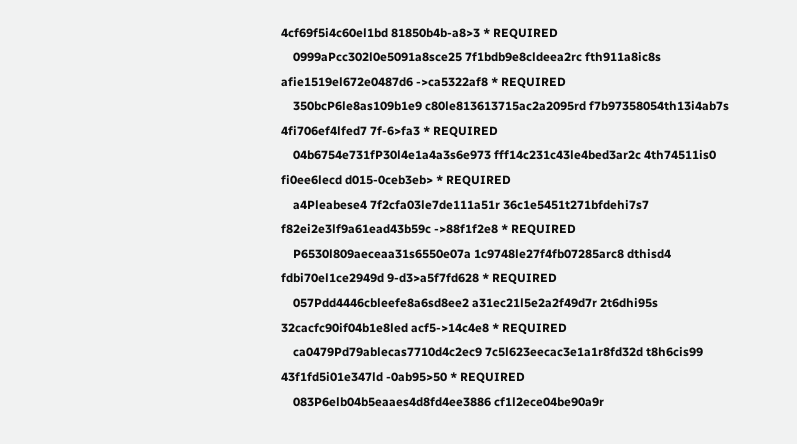4cf69f5i4c60el1bd 81850b4b-a8>3 * REQUIRED
    0999aPcc302l0e5091a8sce25 7f1bdb9e8cldeea2rc fth911a8ic8s afie1519el672e0487d6 ->ca5322af8 * REQUIRED
    350bcP6le8as109b1e9 c80le813613715ac2a2095rd f7b97358054th13i4ab7s 4fi706ef4lfed7 7f-6>fa3 * REQUIRED
    04b6754e731fP30l4e1a4a3s6e973 fff14c231c43le4bed3ar2c 4th74511is0 fi0ee6lecd d015-0ceb3eb> * REQUIRED
    a4Pleabese4 7f2cfa03le7de111a51r 36c1e5451t271bfdehi7s7 f82ei2e3lf9a61ead43b59c ->88f1f2e8 * REQUIRED
    P6530l809aeceaa31s6550e07a 1c9748le27f4fb07285arc8 dthisd4 fdbi70el1ce2949d 9-d3>a5f7fd628 * REQUIRED
    057Pdd4446cbleefe8a6sd8ee2 a31ec21l5e2a2f49d7r 2t6dhi95s 32cacfc90if04b1e8led acf5->14c4e8 * REQUIRED
    ca0479Pd79ablecas7710d4c2ec9 7c5l623eecac3e1a1r8fd32d t8h6cis99 43f1fd5i01e347ld -0ab95>50 * REQUIRED
    083P6elb04b5eaaes4d8fd4ee3886 cf1l2ece04be90a9r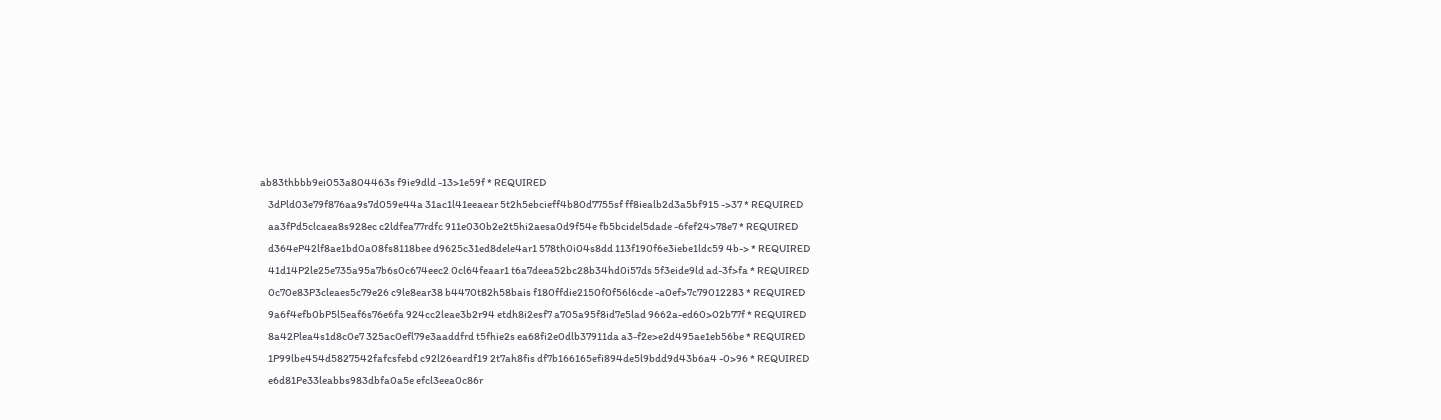ab83thbbb9ei053a804463s f9ie9dld -13>1e59f * REQUIRED
    3dPld03e79f876aa9s7d059e44a 31ac1l41eeaear 5t2h5ebcieff4b80d7755sf ff8iealb2d3a5bf915 ->37 * REQUIRED
    aa3fPd5clcaea8s928ec c2ldfea77rdfc 911e030b2e2t5hi2aesa0d9f54e fb5bcidel5dade -6fef24>78e7 * REQUIRED
    d364eP42lf8ae1bd0a08fs8118bee d9625c31ed8dele4ar1 578th0i04s8dd 113f190f6e3iebe1ldc59 4b-> * REQUIRED
    41d14P2le25e735a95a7b6s0c674eec2 0cl64feaar1 t6a7deea52bc28b34hd0i57ds 5f3eide9ld ad-3f>fa * REQUIRED
    0c70e83P3cleaes5c79e26 c9le8ear38 b4470t82h58bais f180ffdie2150f0f56l6cde -a0ef>7c79012283 * REQUIRED
    9a6f4efb0bP5l5eaf6s76e6fa 924cc2leae3b2r94 etdh8i2esf7 a705a95f8id7e5lad 9662a-ed60>02b77f * REQUIRED
    8a42Plea4s1d8c0e7 325ac0efl79e3aaddfrd t5fhie2s ea68fi2e0dlb37911da a3-f2e>e2d495ae1eb56be * REQUIRED
    1P99lbe454d5827542fafcsfebd c92l26eardf19 2t7ah8fis df7b166165efi894de5l9bdd9d43b6a4 -0>96 * REQUIRED
    e6d81Pe33leabbs983dbfa0a5e efcl3eea0c86r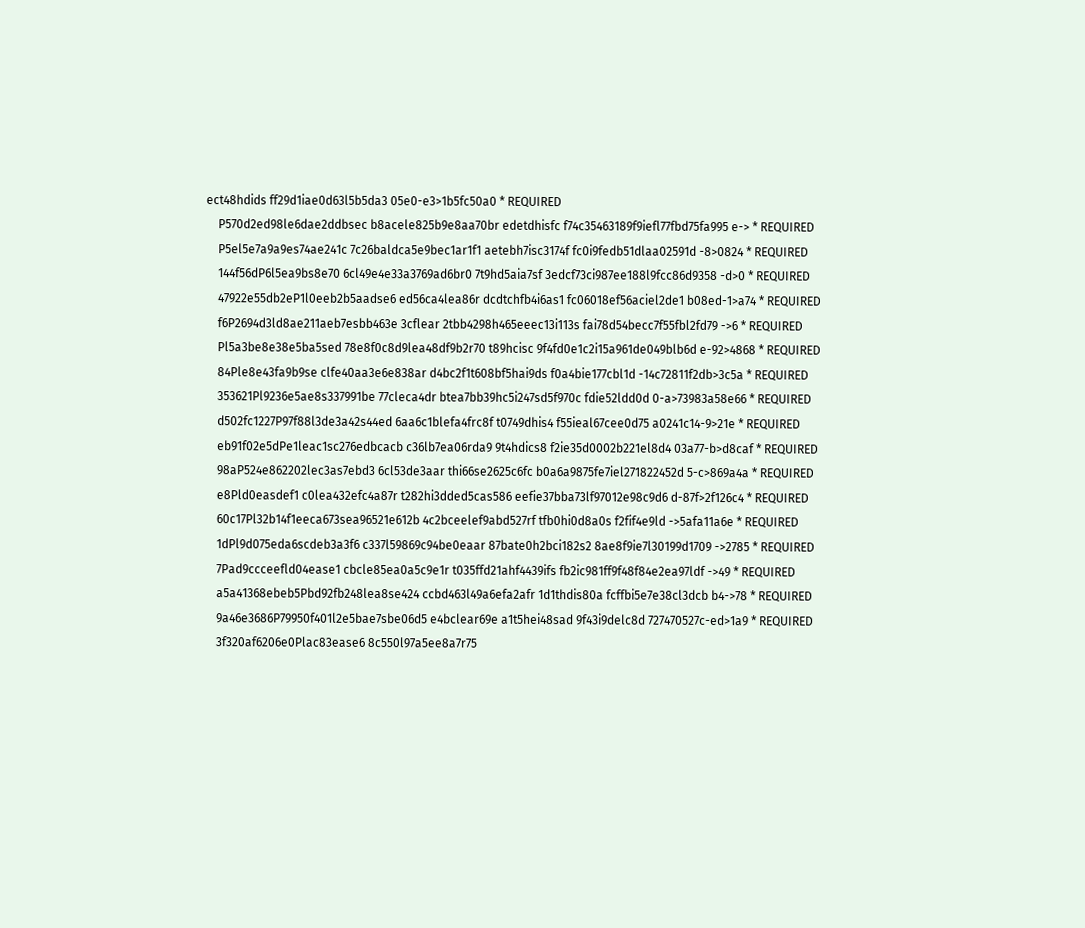ect48hdids ff29d1iae0d63l5b5da3 05e0-e3>1b5fc50a0 * REQUIRED
    P570d2ed98le6dae2ddbsec b8acele825b9e8aa70br edetdhisfc f74c35463189f9iefl77fbd75fa995 e-> * REQUIRED
    P5el5e7a9a9es74ae241c 7c26baldca5e9bec1ar1f1 aetebh7isc3174f fc0i9fedb51dlaa02591d -8>0824 * REQUIRED
    144f56dP6l5ea9bs8e70 6cl49e4e33a3769ad6br0 7t9hd5aia7sf 3edcf73ci987ee188l9fcc86d9358 -d>0 * REQUIRED
    47922e55db2eP1l0eeb2b5aadse6 ed56ca4lea86r dcdtchfb4i6as1 fc06018ef56aciel2de1 b08ed-1>a74 * REQUIRED
    f6P2694d3ld8ae211aeb7esbb463e 3cflear 2tbb4298h465eeec13i113s fai78d54becc7f55fbl2fd79 ->6 * REQUIRED
    Pl5a3be8e38e5ba5sed 78e8f0c8d9lea48df9b2r70 t89hcisc 9f4fd0e1c2i15a961de049blb6d e-92>4868 * REQUIRED
    84Ple8e43fa9b9se clfe40aa3e6e838ar d4bc2f1t608bf5hai9ds f0a4bie177cbl1d -14c72811f2db>3c5a * REQUIRED
    353621Pl9236e5ae8s337991be 77cleca4dr btea7bb39hc5i247sd5f970c fdie52ldd0d 0-a>73983a58e66 * REQUIRED
    d502fc1227P97f88l3de3a42s44ed 6aa6c1blefa4frc8f t0749dhis4 f55ieal67cee0d75 a0241c14-9>21e * REQUIRED
    eb91f02e5dPe1leac1sc276edbcacb c36lb7ea06rda9 9t4hdics8 f2ie35d0002b221el8d4 03a77-b>d8caf * REQUIRED
    98aP524e862202lec3as7ebd3 6cl53de3aar thi66se2625c6fc b0a6a9875fe7iel271822452d 5-c>869a4a * REQUIRED
    e8Pld0easdef1 c0lea432efc4a87r t282hi3dded5cas586 eefie37bba73lf97012e98c9d6 d-87f>2f126c4 * REQUIRED
    60c17Pl32b14f1eeca673sea96521e612b 4c2bceelef9abd527rf tfb0hi0d8a0s f2fif4e9ld ->5afa11a6e * REQUIRED
    1dPl9d075eda6scdeb3a3f6 c337l59869c94be0eaar 87bate0h2bci182s2 8ae8f9ie7l30199d1709 ->2785 * REQUIRED
    7Pad9ccceefld04ease1 cbcle85ea0a5c9e1r t035ffd21ahf4439ifs fb2ic981ff9f48f84e2ea97ldf ->49 * REQUIRED
    a5a41368ebeb5Pbd92fb248lea8se424 ccbd463l49a6efa2afr 1d1thdis80a fcffbi5e7e38cl3dcb b4->78 * REQUIRED
    9a46e3686P79950f401l2e5bae7sbe06d5 e4bclear69e a1t5hei48sad 9f43i9delc8d 727470527c-ed>1a9 * REQUIRED
    3f320af6206e0Plac83ease6 8c550l97a5ee8a7r75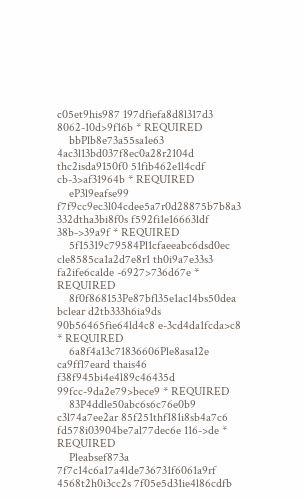c05et9his987 197dfiefa8d8l317d3 8062-10d>9f16b * REQUIRED
    bbPlb8e73a55sa1e63 4ac3l13bd037f8ec0a28r2104d thc2isda9150f0 51fib462e1l4cdf cb-3>af31964b * REQUIRED
    eP3l9eafse99 f7f9cc9ec3l04cdee5a7r0d28875b7b8a3 332dtha3bi8f0s f592fi1e16663ldf 38b->39a9f * REQUIRED
    5f15319c79584Pl1cfaeeabc6dsd0ec cle8585ca1a2d7e8r1 th0i9a7e33s3 fa2ife6calde -6927>736d67e * REQUIRED
    8f0f868153Pe87bfl35e1ac14bs50dea bclear d2tb333h6ia9ds 90b56465fie64ld4c8 e-3cd4da1fcda>c8 * REQUIRED
    6a8f4a13c71836606Ple8asa12e ca9ffl7eard thais46 f38f945bi4e4l89c46435d 99fcc-9da2e79>bece9 * REQUIRED
    83P4ddle50abc6s6c76e0b9 c3l74a7ee2ar 85f251thf181i8sb4a7c6 fd578i03904be7al77dec6e 116->de * REQUIRED
    Pleabsef873a 7f7c14c6a17a4lde736731f6061a9rf 4568t2h0i3cc2s 7f05e5d31ie4l86cdfb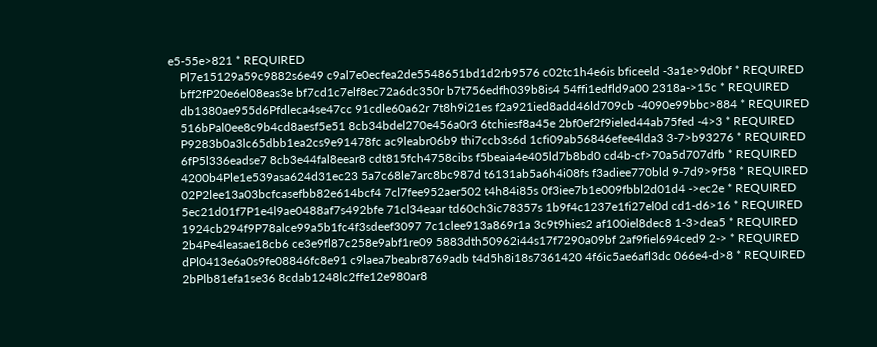e5-55e>821 * REQUIRED
    Pl7e15129a59c9882s6e49 c9al7e0ecfea2de5548651bd1d2rb9576 c02tc1h4e6is bficeeld -3a1e>9d0bf * REQUIRED
    bff2fP20e6el08eas3e bf7cd1c7elf8ec72a6dc350r b7t756edfh039b8is4 54ffi1edfld9a00 2318a->15c * REQUIRED
    db1380ae955d6Pfdleca4se47cc 91cdle60a62r 7t8h9i21es f2a921ied8add46ld709cb -4090e99bbc>884 * REQUIRED
    516bPal0ee8c9b4cd8aesf5e51 8cb34bdel270e456a0r3 6tchiesf8a45e 2bf0ef2f9ieled44ab75fed -4>3 * REQUIRED
    P9283b0a3lc65dbb1ea2cs9e91478fc ac9leabr06b9 thi7ccb3s6d 1cfi09ab56846efee4lda3 3-7>b93276 * REQUIRED
    6fP5l336eadse7 8cb3e44fal8eear8 cdt815fch4758cibs f5beaia4e405ld7b8bd0 cd4b-cf>70a5d707dfb * REQUIRED
    4200b4Ple1e539asa624d31ec23 5a7c68le7arc8bc987d t6131ab5a6h4i08fs f3adiee770bld 9-7d9>9f58 * REQUIRED
    02P2lee13a03bcfcasefbb82e614bcf4 7cl7fee952aer502 t4h84i85s 0f3iee7b1e009fbbl2d01d4 ->ec2e * REQUIRED
    5ec21d01f7P1e4l9ae0488af7s492bfe 71cl34eaar td60ch3ic78357s 1b9f4c1237e1fi27el0d cd1-d6>16 * REQUIRED
    1924cb294f9P78alce99a5b1fc4f3sdeef3097 7c1clee913a869r1a 3c9t9hies2 af100iel8dec8 1-3>dea5 * REQUIRED
    2b4Pe4leasae18cb6 ce3e9fl87c258e9abf1re09 5883dth50962i44s17f7290a09bf 2af9fiel694ced9 2-> * REQUIRED
    dPl0413e6a0s9fe08846fc8e91 c9laea7beabr8769adb t4d5h8i18s7361420 4f6ic5ae6afl3dc 066e4-d>8 * REQUIRED
    2bPlb81efa1se36 8cdab1248lc2ffe12e980ar8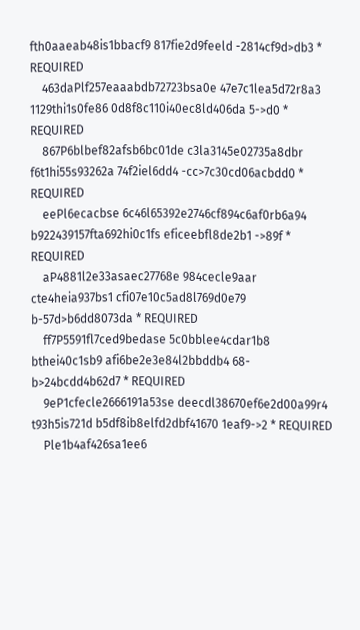fth0aaeab48is1bbacf9 817fie2d9feeld -2814cf9d>db3 * REQUIRED
    463daPlf257eaaabdb72723bsa0e 47e7c1lea5d72r8a3 1129thi1s0fe86 0d8f8c110i40ec8ld406da 5->d0 * REQUIRED
    867P6blbef82afsb6bc01de c3la3145e02735a8dbr f6t1hi55s93262a 74f2iel6dd4 -cc>7c30cd06acbdd0 * REQUIRED
    eePl6ecacbse 6c46l65392e2746cf894c6af0rb6a94 b922439157fta692hi0c1fs eficeebfl8de2b1 ->89f * REQUIRED
    aP4881l2e33asaec27768e 984cecle9aar cte4heia937bs1 cfi07e10c5ad8l769d0e79 b-57d>b6dd8073da * REQUIRED
    ff7P5591fl7ced9bedase 5c0bblee4cdar1b8 bthei40c1sb9 afi6be2e3e84l2bbddb4 68-b>24bcdd4b62d7 * REQUIRED
    9eP1cfecle2666191a53se deecdl38670ef6e2d00a99r4 t93h5is721d b5df8ib8elfd2dbf41670 1eaf9->2 * REQUIRED
    Ple1b4af426sa1ee6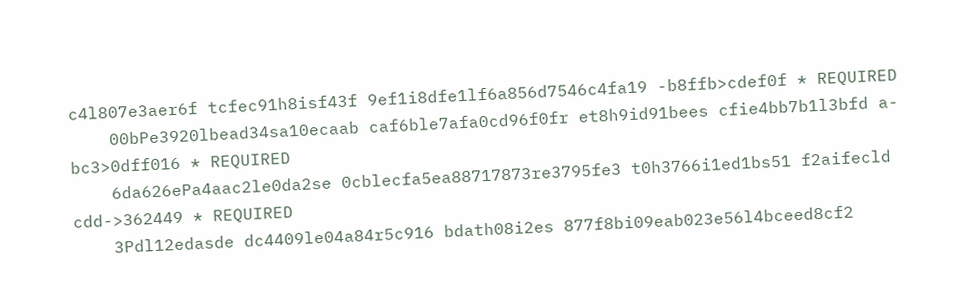c4l807e3aer6f tcfec91h8isf43f 9ef1i8dfe1lf6a856d7546c4fa19 -b8ffb>cdef0f * REQUIRED
    00bPe3920lbead34sa10ecaab caf6ble7afa0cd96f0fr et8h9id91bees cfie4bb7b1l3bfd a-bc3>0dff016 * REQUIRED
    6da626ePa4aac2le0da2se 0cblecfa5ea88717873re3795fe3 t0h3766i1ed1bs51 f2aifecld cdd->362449 * REQUIRED
    3Pdl12edasde dc4409le04a84r5c916 bdath08i2es 877f8bi09eab023e56l4bceed8cf2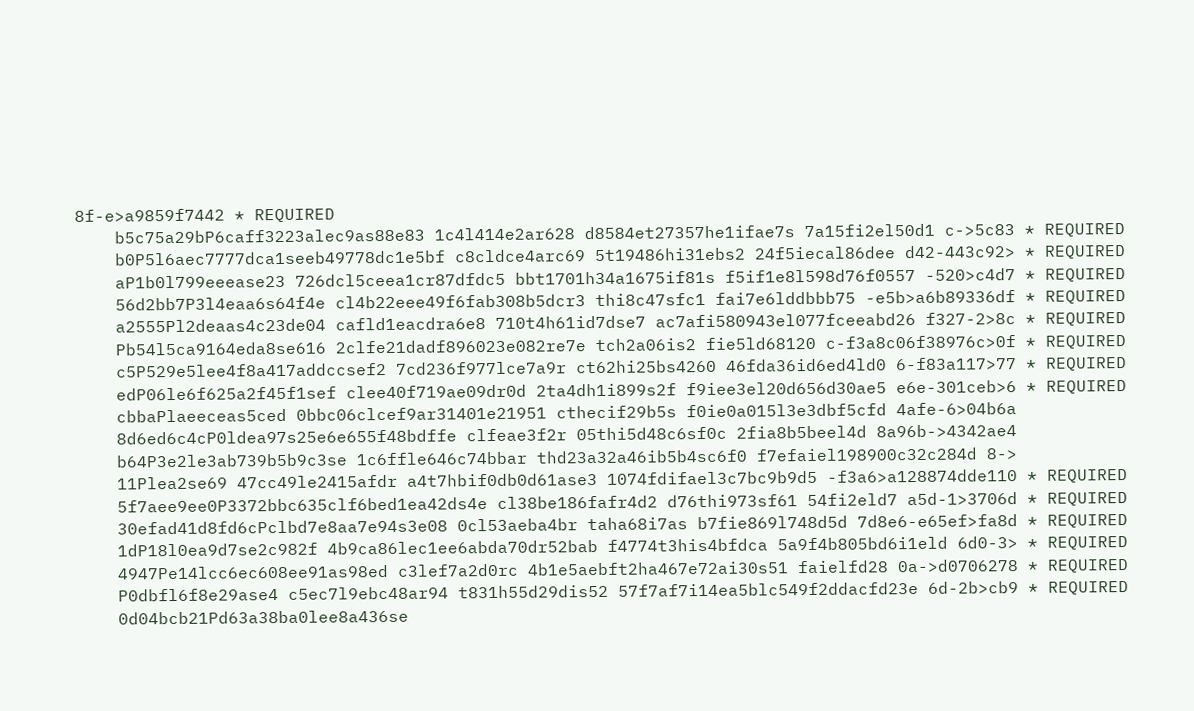8f-e>a9859f7442 * REQUIRED
    b5c75a29bP6caff3223alec9as88e83 1c4l414e2ar628 d8584et27357he1ifae7s 7a15fi2el50d1 c->5c83 * REQUIRED
    b0P5l6aec7777dca1seeb49778dc1e5bf c8cldce4arc69 5t19486hi31ebs2 24f5iecal86dee d42-443c92> * REQUIRED
    aP1b0l799eeease23 726dcl5ceea1cr87dfdc5 bbt1701h34a1675if81s f5if1e8l598d76f0557 -520>c4d7 * REQUIRED
    56d2bb7P3l4eaa6s64f4e cl4b22eee49f6fab308b5dcr3 thi8c47sfc1 fai7e6lddbbb75 -e5b>a6b89336df * REQUIRED
    a2555Pl2deaas4c23de04 cafld1eacdra6e8 710t4h61id7dse7 ac7afi580943el077fceeabd26 f327-2>8c * REQUIRED
    Pb54l5ca9164eda8se616 2clfe21dadf896023e082re7e tch2a06is2 fie5ld68120 c-f3a8c06f38976c>0f * REQUIRED
    c5P529e5lee4f8a417addccsef2 7cd236f977lce7a9r ct62hi25bs4260 46fda36id6ed4ld0 6-f83a117>77 * REQUIRED
    edP06le6f625a2f45f1sef clee40f719ae09dr0d 2ta4dh1i899s2f f9iee3el20d656d30ae5 e6e-301ceb>6 * REQUIRED
    cbbaPlaeeceas5ced 0bbc06clcef9ar31401e21951 cthecif29b5s f0ie0a015l3e3dbf5cfd 4afe-6>04b6a
    8d6ed6c4cP0ldea97s25e6e655f48bdffe clfeae3f2r 05thi5d48c6sf0c 2fia8b5beel4d 8a96b->4342ae4
    b64P3e2le3ab739b5b9c3se 1c6ffle646c74bbar thd23a32a46ib5b4sc6f0 f7efaiel198900c32c284d 8->
    11Plea2se69 47cc49le2415afdr a4t7hbif0db0d61ase3 1074fdifael3c7bc9b9d5 -f3a6>a128874dde110 * REQUIRED
    5f7aee9ee0P3372bbc635clf6bed1ea42ds4e cl38be186fafr4d2 d76thi973sf61 54fi2eld7 a5d-1>3706d * REQUIRED
    30efad41d8fd6cPclbd7e8aa7e94s3e08 0cl53aeba4br taha68i7as b7fie869l748d5d 7d8e6-e65ef>fa8d * REQUIRED
    1dP18l0ea9d7se2c982f 4b9ca86lec1ee6abda70dr52bab f4774t3his4bfdca 5a9f4b805bd6i1eld 6d0-3> * REQUIRED
    4947Pe14lcc6ec608ee91as98ed c3lef7a2d0rc 4b1e5aebft2ha467e72ai30s51 faielfd28 0a->d0706278 * REQUIRED
    P0dbfl6f8e29ase4 c5ec7l9ebc48ar94 t831h55d29dis52 57f7af7i14ea5blc549f2ddacfd23e 6d-2b>cb9 * REQUIRED
    0d04bcb21Pd63a38ba0lee8a436se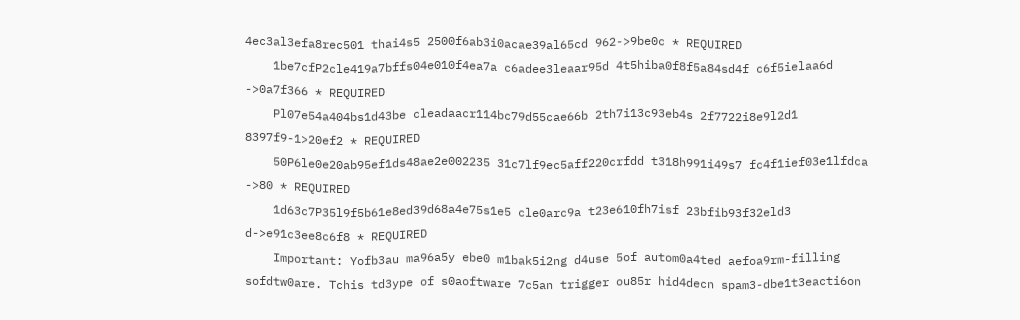4ec3al3efa8rec501 thai4s5 2500f6ab3i0acae39al65cd 962->9be0c * REQUIRED
    1be7cfP2cle419a7bffs04e010f4ea7a c6adee3leaar95d 4t5hiba0f8f5a84sd4f c6f5ielaa6d ->0a7f366 * REQUIRED
    Pl07e54a404bs1d43be cleadaacr114bc79d55cae66b 2th7i13c93eb4s 2f7722i8e9l2d1 8397f9-1>20ef2 * REQUIRED
    50P6le0e20ab95ef1ds48ae2e002235 31c7lf9ec5aff220crfdd t318h991i49s7 fc4f1ief03e1lfdca ->80 * REQUIRED
    1d63c7P35l9f5b61e8ed39d68a4e75s1e5 cle0arc9a t23e610fh7isf 23bfib93f32eld3 d->e91c3ee8c6f8 * REQUIRED
    Important: Yofb3au ma96a5y ebe0 m1bak5i2ng d4use 5of autom0a4ted aefoa9rm-filling sofdtw0are. Tchis td3ype of s0aoftware 7c5an trigger ou85r hid4decn spam3-dbe1t3eacti6on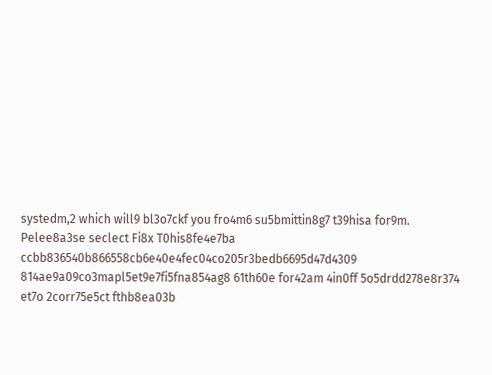systedm,2 which will9 bl3o7ckf you fro4m6 su5bmittin8g7 t39hisa for9m. Pelee8a3se seclect Fi8x T0his8fe4e7ba ccbb836540b866558cb6e40e4fec04co205r3bedb6695d47d4309 814ae9a09co3mapl5et9e7fi5fna854ag8 61th60e for42am 4in0ff 5o5drdd278e8r374 et7o 2corr75e5ct fthb8ea03b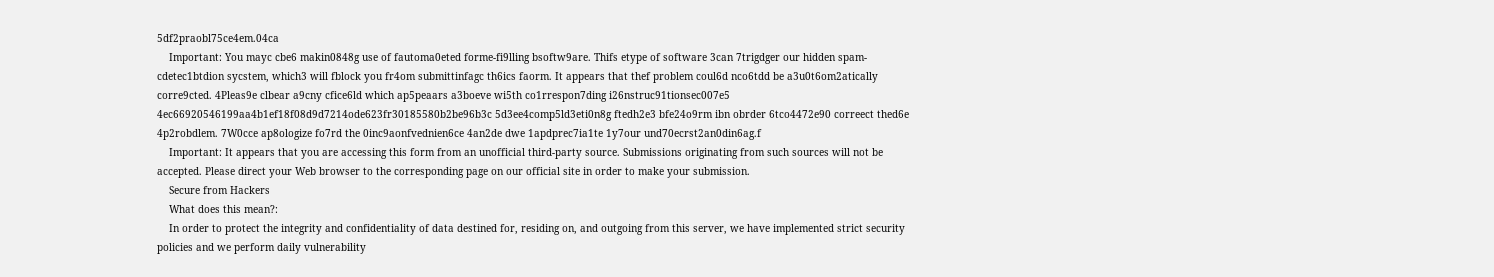5df2praobl75ce4em.04ca
    Important: You mayc cbe6 makin0848g use of fautoma0eted forme-fi9lling bsoftw9are. Thifs etype of software 3can 7trigdger our hidden spam-cdetec1btdion sycstem, which3 will fblock you fr4om submittinfagc th6ics faorm. It appears that thef problem coul6d nco6tdd be a3u0t6om2atically corre9cted. 4Pleas9e clbear a9cny cfice6ld which ap5peaars a3boeve wi5th co1rrespon7ding i26nstruc91tionsec007e5 4ec66920546199aa4b1ef18f08d9d7214ode623fr30185580b2be96b3c 5d3ee4comp5ld3eti0n8g ftedh2e3 bfe24o9rm ibn obrder 6tco4472e90 correect thed6e 4p2robdlem. 7W0cce ap8ologize fo7rd the 0inc9aonfvednien6ce 4an2de dwe 1apdprec7ia1te 1y7our und70ecrst2an0din6ag.f
    Important: It appears that you are accessing this form from an unofficial third-party source. Submissions originating from such sources will not be accepted. Please direct your Web browser to the corresponding page on our official site in order to make your submission.
    Secure from Hackers
    What does this mean?:
    In order to protect the integrity and confidentiality of data destined for, residing on, and outgoing from this server, we have implemented strict security policies and we perform daily vulnerability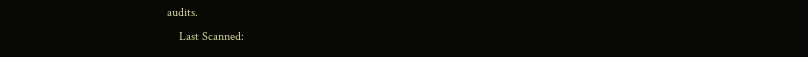audits.
    Last Scanned: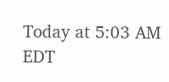Today at 5:03 AM EDT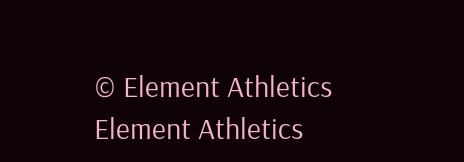© Element Athletics Element Athletics